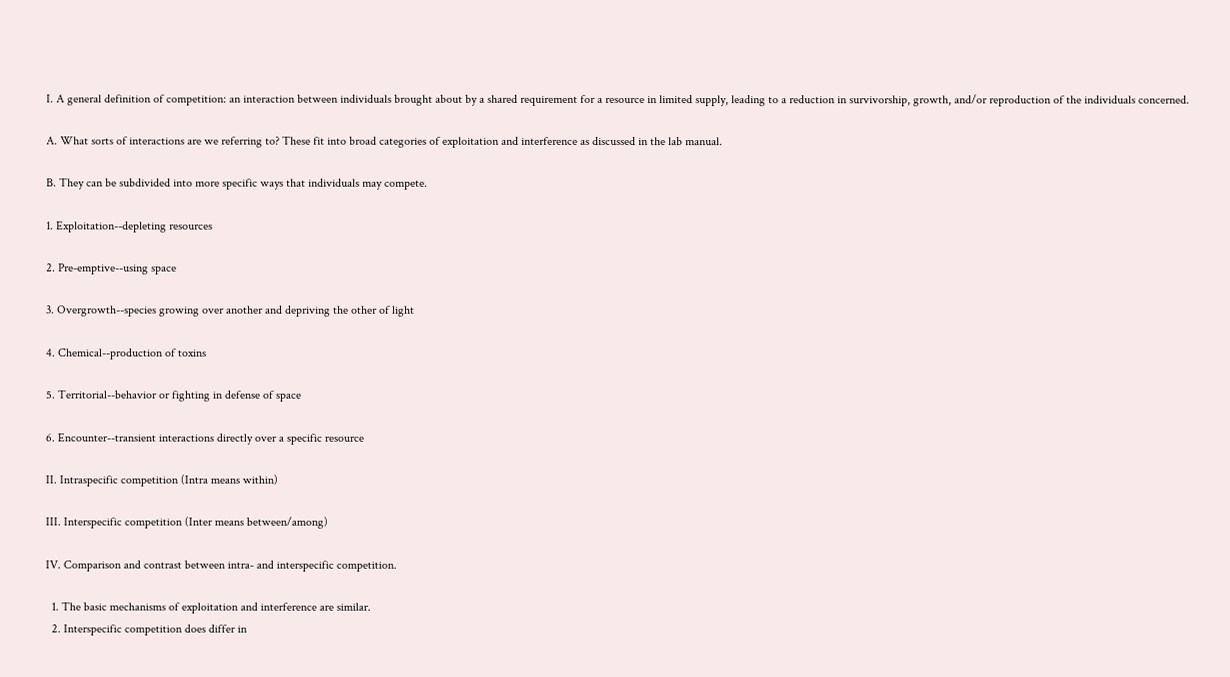I. A general definition of competition: an interaction between individuals brought about by a shared requirement for a resource in limited supply, leading to a reduction in survivorship, growth, and/or reproduction of the individuals concerned.

A. What sorts of interactions are we referring to? These fit into broad categories of exploitation and interference as discussed in the lab manual.

B. They can be subdivided into more specific ways that individuals may compete.

1. Exploitation--depleting resources

2. Pre-emptive--using space

3. Overgrowth--species growing over another and depriving the other of light

4. Chemical--production of toxins

5. Territorial--behavior or fighting in defense of space

6. Encounter--transient interactions directly over a specific resource

II. Intraspecific competition (Intra means within)

III. Interspecific competition (Inter means between/among)

IV. Comparison and contrast between intra- and interspecific competition.

  1. The basic mechanisms of exploitation and interference are similar.
  2. Interspecific competition does differ in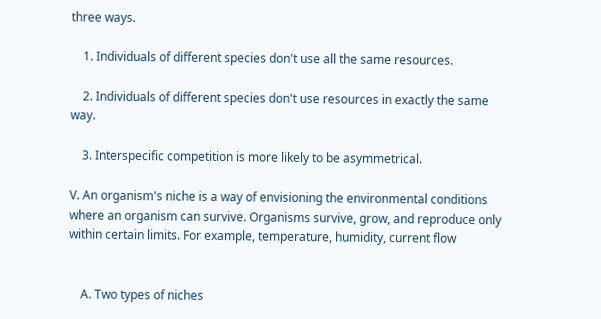three ways.

    1. Individuals of different species don't use all the same resources.

    2. Individuals of different species don't use resources in exactly the same way.

    3. Interspecific competition is more likely to be asymmetrical.

V. An organism's niche is a way of envisioning the environmental conditions where an organism can survive. Organisms survive, grow, and reproduce only within certain limits. For example, temperature, humidity, current flow


    A. Two types of niches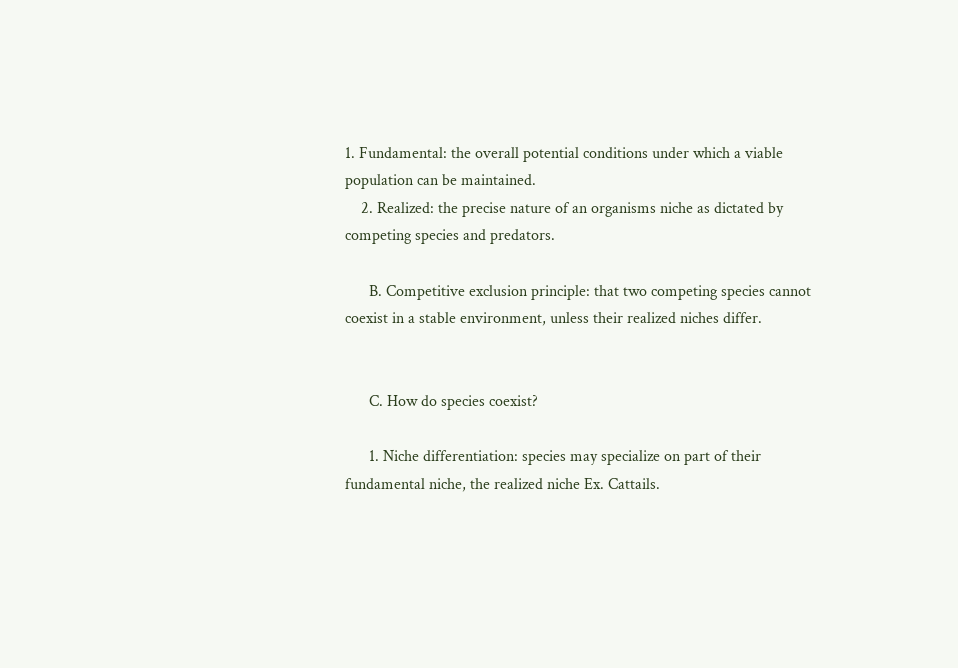1. Fundamental: the overall potential conditions under which a viable population can be maintained.
    2. Realized: the precise nature of an organisms niche as dictated by competing species and predators.

      B. Competitive exclusion principle: that two competing species cannot coexist in a stable environment, unless their realized niches differ.


      C. How do species coexist?

      1. Niche differentiation: species may specialize on part of their fundamental niche, the realized niche Ex. Cattails.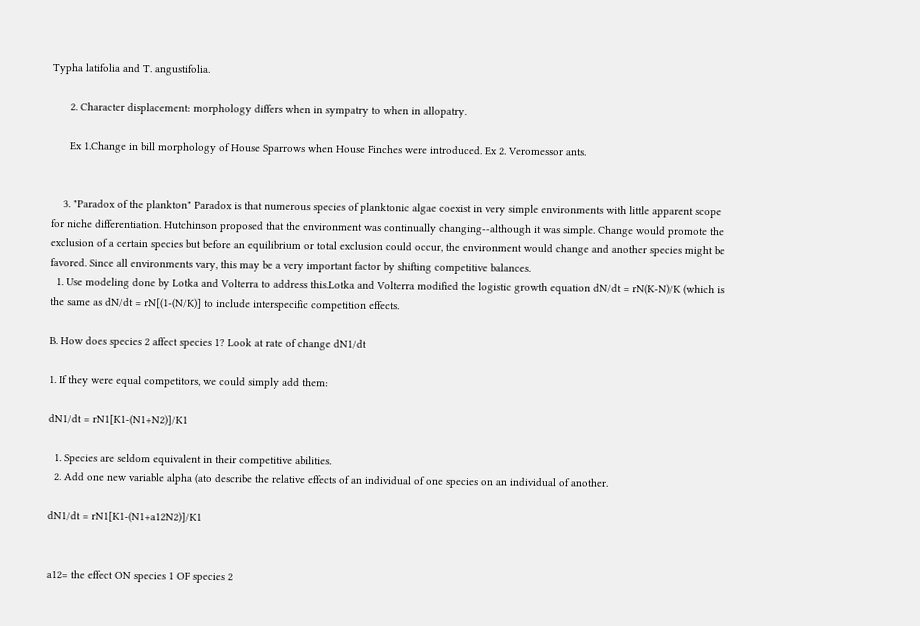Typha latifolia and T. angustifolia.

      2. Character displacement: morphology differs when in sympatry to when in allopatry.

      Ex 1.Change in bill morphology of House Sparrows when House Finches were introduced. Ex 2. Veromessor ants.


    3. "Paradox of the plankton" Paradox is that numerous species of planktonic algae coexist in very simple environments with little apparent scope for niche differentiation. Hutchinson proposed that the environment was continually changing--although it was simple. Change would promote the exclusion of a certain species but before an equilibrium or total exclusion could occur, the environment would change and another species might be favored. Since all environments vary, this may be a very important factor by shifting competitive balances.
  1. Use modeling done by Lotka and Volterra to address this.Lotka and Volterra modified the logistic growth equation dN/dt = rN(K-N)/K (which is the same as dN/dt = rN[(1-(N/K)] to include interspecific competition effects.

B. How does species 2 affect species 1? Look at rate of change dN1/dt

1. If they were equal competitors, we could simply add them:

dN1/dt = rN1[K1-(N1+N2)]/K1

  1. Species are seldom equivalent in their competitive abilities.
  2. Add one new variable alpha (ato describe the relative effects of an individual of one species on an individual of another.

dN1/dt = rN1[K1-(N1+a12N2)]/K1


a12= the effect ON species 1 OF species 2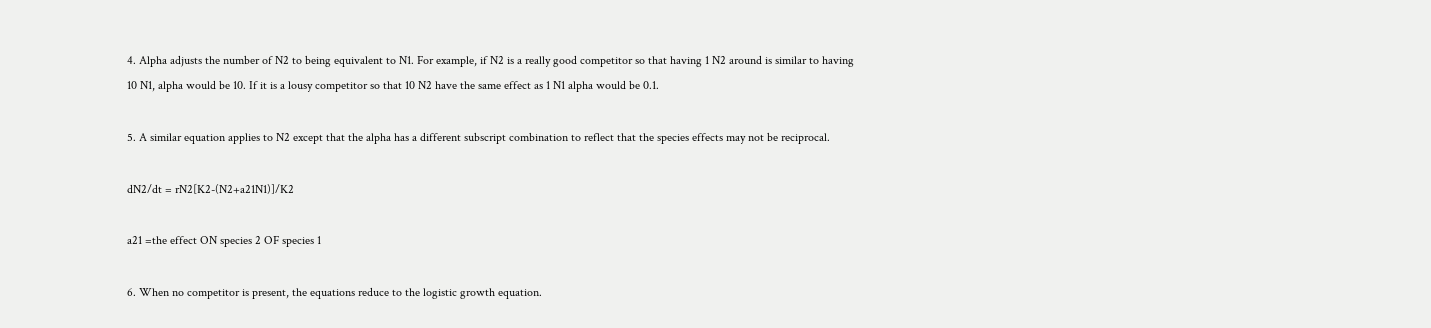4. Alpha adjusts the number of N2 to being equivalent to N1. For example, if N2 is a really good competitor so that having 1 N2 around is similar to having 10 N1, alpha would be 10. If it is a lousy competitor so that 10 N2 have the same effect as 1 N1 alpha would be 0.1.

5. A similar equation applies to N2 except that the alpha has a different subscript combination to reflect that the species effects may not be reciprocal.

dN2/dt = rN2[K2-(N2+a21N1)]/K2

a21 =the effect ON species 2 OF species 1

6. When no competitor is present, the equations reduce to the logistic growth equation.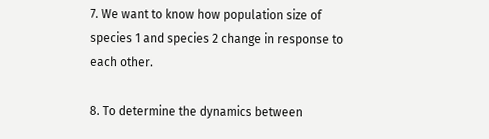7. We want to know how population size of species 1 and species 2 change in response to each other.

8. To determine the dynamics between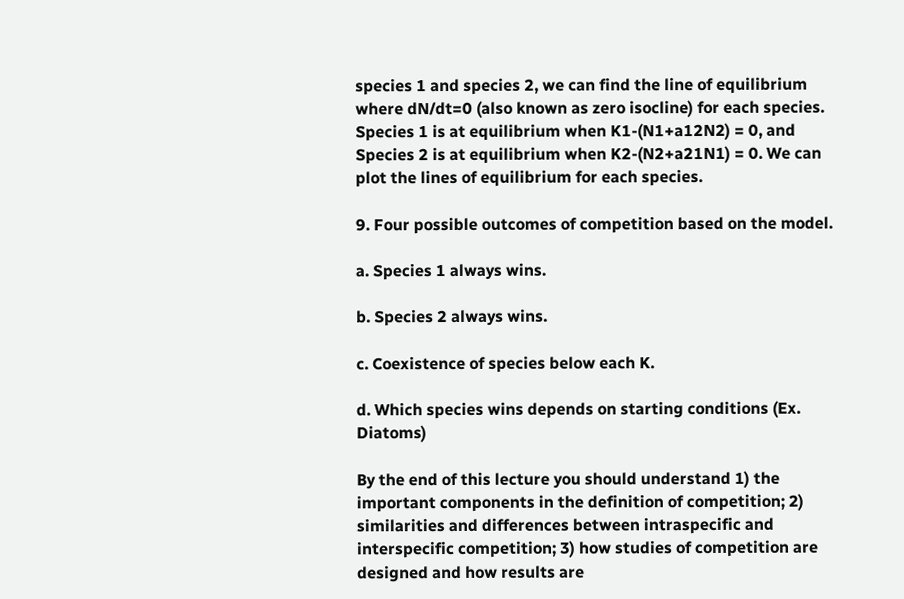species 1 and species 2, we can find the line of equilibrium where dN/dt=0 (also known as zero isocline) for each species. Species 1 is at equilibrium when K1-(N1+a12N2) = 0, and Species 2 is at equilibrium when K2-(N2+a21N1) = 0. We can plot the lines of equilibrium for each species.

9. Four possible outcomes of competition based on the model.

a. Species 1 always wins.

b. Species 2 always wins.

c. Coexistence of species below each K.

d. Which species wins depends on starting conditions (Ex. Diatoms)

By the end of this lecture you should understand 1) the important components in the definition of competition; 2) similarities and differences between intraspecific and interspecific competition; 3) how studies of competition are designed and how results are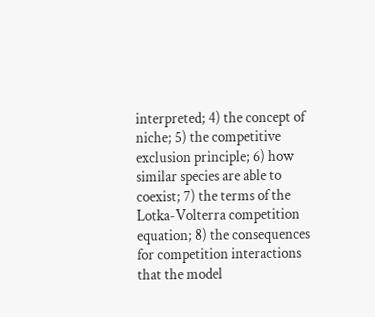interpreted; 4) the concept of niche; 5) the competitive exclusion principle; 6) how similar species are able to coexist; 7) the terms of the Lotka-Volterra competition equation; 8) the consequences for competition interactions that the model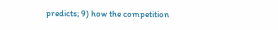predicts; 9) how the competition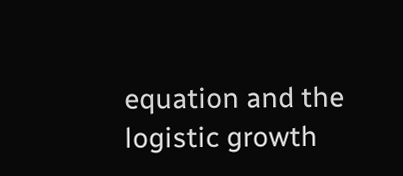equation and the logistic growth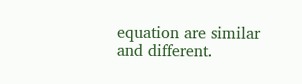equation are similar and different.